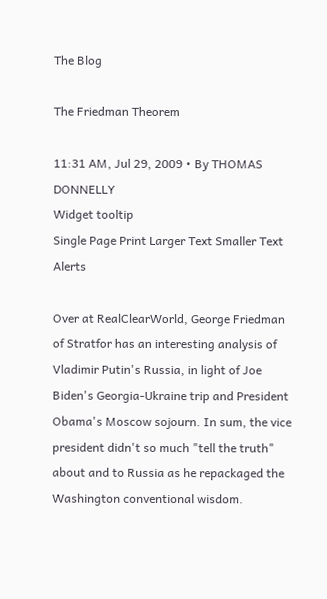The Blog

The Friedman Theorem

11:31 AM, Jul 29, 2009 • By THOMAS DONNELLY
Widget tooltip
Single Page Print Larger Text Smaller Text Alerts

Over at RealClearWorld, George Friedman of Stratfor has an interesting analysis of Vladimir Putin's Russia, in light of Joe Biden's Georgia-Ukraine trip and President Obama's Moscow sojourn. In sum, the vice president didn't so much "tell the truth" about and to Russia as he repackaged the Washington conventional wisdom.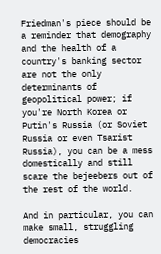Friedman's piece should be a reminder that demography and the health of a country's banking sector are not the only determinants of geopolitical power; if you're North Korea or Putin's Russia (or Soviet Russia or even Tsarist Russia), you can be a mess domestically and still scare the bejeebers out of the rest of the world.

And in particular, you can make small, struggling democracies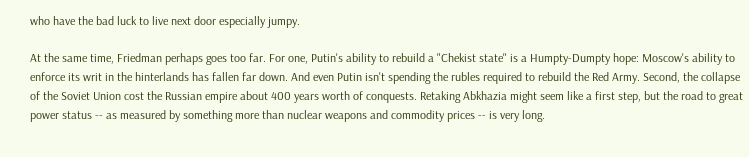who have the bad luck to live next door especially jumpy.

At the same time, Friedman perhaps goes too far. For one, Putin's ability to rebuild a "Chekist state" is a Humpty-Dumpty hope: Moscow's ability to enforce its writ in the hinterlands has fallen far down. And even Putin isn't spending the rubles required to rebuild the Red Army. Second, the collapse of the Soviet Union cost the Russian empire about 400 years worth of conquests. Retaking Abkhazia might seem like a first step, but the road to great power status -- as measured by something more than nuclear weapons and commodity prices -- is very long.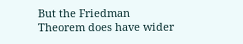But the Friedman Theorem does have wider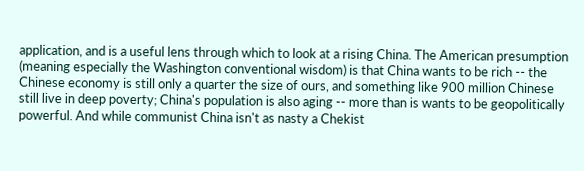application, and is a useful lens through which to look at a rising China. The American presumption (meaning especially the Washington conventional wisdom) is that China wants to be rich -- the Chinese economy is still only a quarter the size of ours, and something like 900 million Chinese still live in deep poverty; China's population is also aging -- more than is wants to be geopolitically powerful. And while communist China isn't as nasty a Chekist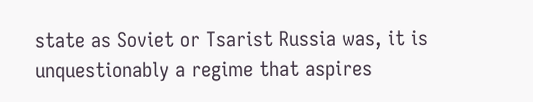state as Soviet or Tsarist Russia was, it is unquestionably a regime that aspires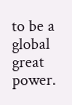to be a global great power.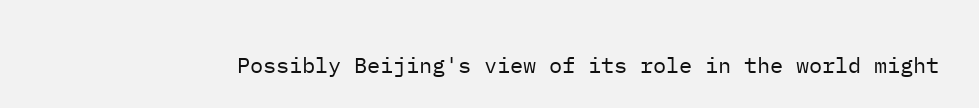Possibly Beijing's view of its role in the world might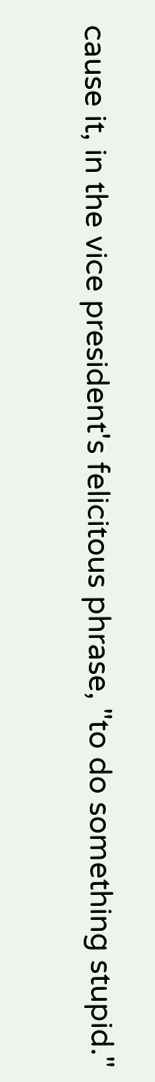cause it, in the vice president's felicitous phrase, "to do something stupid."